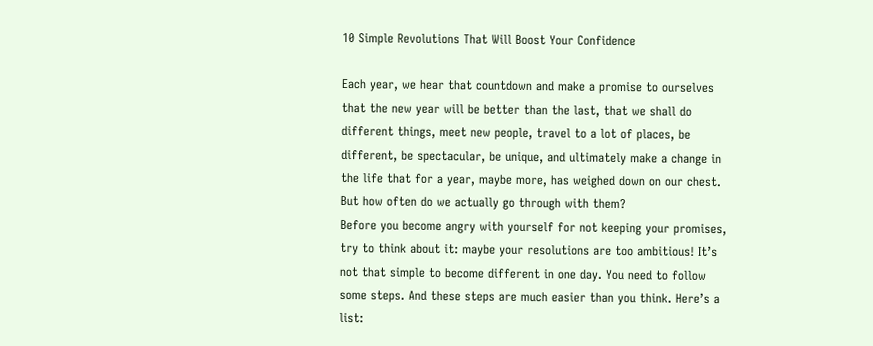10 Simple Revolutions That Will Boost Your Confidence

Each year, we hear that countdown and make a promise to ourselves that the new year will be better than the last, that we shall do different things, meet new people, travel to a lot of places, be different, be spectacular, be unique, and ultimately make a change in the life that for a year, maybe more, has weighed down on our chest. But how often do we actually go through with them?
Before you become angry with yourself for not keeping your promises, try to think about it: maybe your resolutions are too ambitious! It’s not that simple to become different in one day. You need to follow some steps. And these steps are much easier than you think. Here’s a list: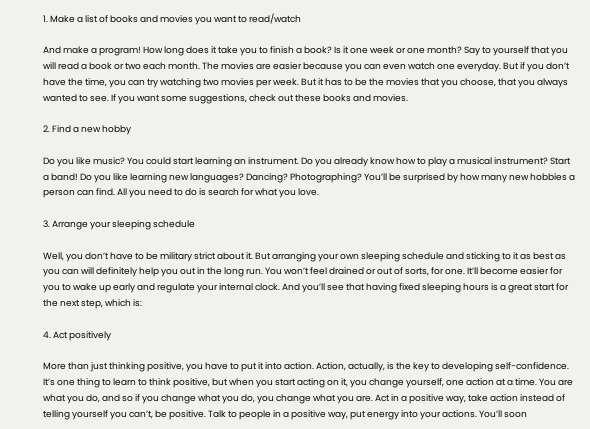1. Make a list of books and movies you want to read/watch

And make a program! How long does it take you to finish a book? Is it one week or one month? Say to yourself that you will read a book or two each month. The movies are easier because you can even watch one everyday. But if you don’t have the time, you can try watching two movies per week. But it has to be the movies that you choose, that you always wanted to see. If you want some suggestions, check out these books and movies.

2. Find a new hobby

Do you like music? You could start learning an instrument. Do you already know how to play a musical instrument? Start a band! Do you like learning new languages? Dancing? Photographing? You’ll be surprised by how many new hobbies a person can find. All you need to do is search for what you love.

3. Arrange your sleeping schedule

Well, you don’t have to be military strict about it. But arranging your own sleeping schedule and sticking to it as best as you can will definitely help you out in the long run. You won’t feel drained or out of sorts, for one. It’ll become easier for you to wake up early and regulate your internal clock. And you’ll see that having fixed sleeping hours is a great start for the next step, which is:

4. Act positively

More than just thinking positive, you have to put it into action. Action, actually, is the key to developing self-confidence. It’s one thing to learn to think positive, but when you start acting on it, you change yourself, one action at a time. You are what you do, and so if you change what you do, you change what you are. Act in a positive way, take action instead of telling yourself you can’t, be positive. Talk to people in a positive way, put energy into your actions. You’ll soon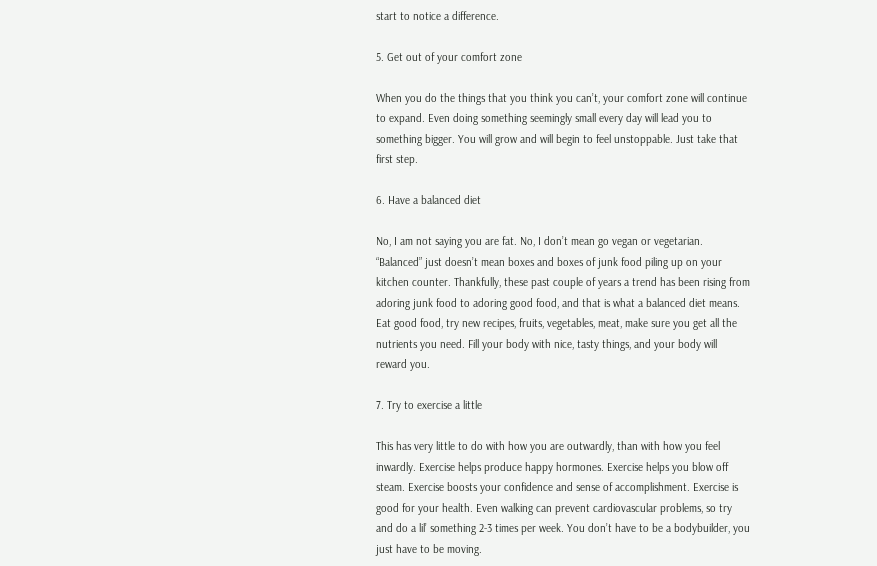start to notice a difference.

5. Get out of your comfort zone

When you do the things that you think you can’t, your comfort zone will continue to expand. Even doing something seemingly small every day will lead you to something bigger. You will grow and will begin to feel unstoppable. Just take that first step.

6. Have a balanced diet

No, I am not saying you are fat. No, I don’t mean go vegan or vegetarian. “Balanced” just doesn’t mean boxes and boxes of junk food piling up on your kitchen counter. Thankfully, these past couple of years a trend has been rising from adoring junk food to adoring good food, and that is what a balanced diet means. Eat good food, try new recipes, fruits, vegetables, meat, make sure you get all the nutrients you need. Fill your body with nice, tasty things, and your body will reward you.

7. Try to exercise a little

This has very little to do with how you are outwardly, than with how you feel inwardly. Exercise helps produce happy hormones. Exercise helps you blow off steam. Exercise boosts your confidence and sense of accomplishment. Exercise is good for your health. Even walking can prevent cardiovascular problems, so try and do a lil’ something 2-3 times per week. You don’t have to be a bodybuilder, you just have to be moving.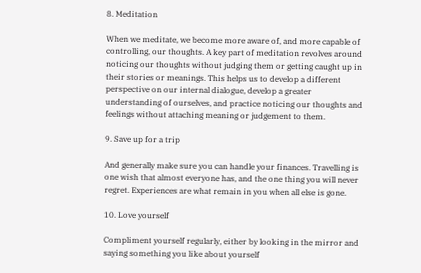8. Meditation

When we meditate, we become more aware of, and more capable of controlling, our thoughts. A key part of meditation revolves around noticing our thoughts without judging them or getting caught up in their stories or meanings. This helps us to develop a different perspective on our internal dialogue, develop a greater understanding of ourselves, and practice noticing our thoughts and feelings without attaching meaning or judgement to them.

9. Save up for a trip

And generally make sure you can handle your finances. Travelling is one wish that almost everyone has, and the one thing you will never regret. Experiences are what remain in you when all else is gone.

10. Love yourself

Compliment yourself regularly, either by looking in the mirror and saying something you like about yourself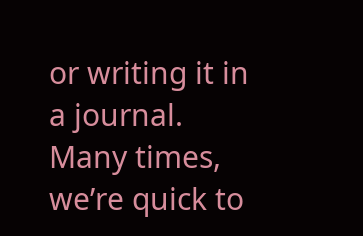or writing it in a journal. Many times, we’re quick to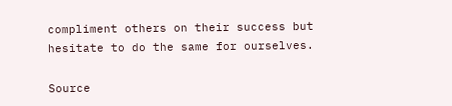compliment others on their success but hesitate to do the same for ourselves.

Source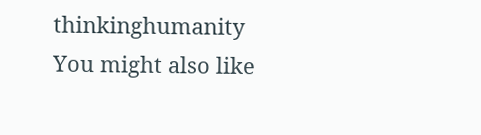thinkinghumanity
You might also like